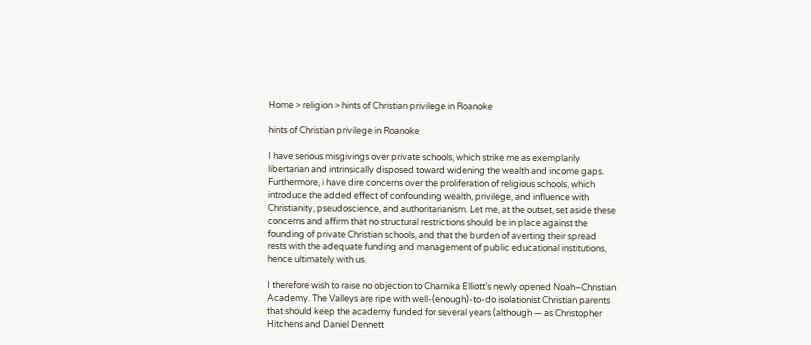Home > religion > hints of Christian privilege in Roanoke

hints of Christian privilege in Roanoke

I have serious misgivings over private schools, which strike me as exemplarily libertarian and intrinsically disposed toward widening the wealth and income gaps. Furthermore, i have dire concerns over the proliferation of religious schools, which introduce the added effect of confounding wealth, privilege, and influence with Christianity, pseudoscience, and authoritarianism. Let me, at the outset, set aside these concerns and affirm that no structural restrictions should be in place against the founding of private Christian schools, and that the burden of averting their spread rests with the adequate funding and management of public educational institutions, hence ultimately with us.

I therefore wish to raise no objection to Charnika Elliott’s newly opened Noah–Christian Academy. The Valleys are ripe with well-(enough)-to-do isolationist Christian parents that should keep the academy funded for several years (although — as Christopher Hitchens and Daniel Dennett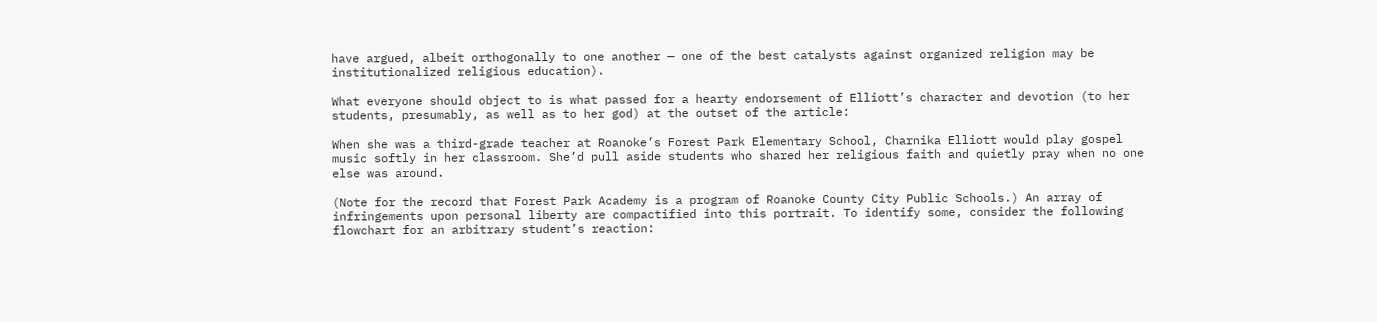have argued, albeit orthogonally to one another — one of the best catalysts against organized religion may be institutionalized religious education).

What everyone should object to is what passed for a hearty endorsement of Elliott’s character and devotion (to her students, presumably, as well as to her god) at the outset of the article:

When she was a third-grade teacher at Roanoke’s Forest Park Elementary School, Charnika Elliott would play gospel music softly in her classroom. She’d pull aside students who shared her religious faith and quietly pray when no one else was around.

(Note for the record that Forest Park Academy is a program of Roanoke County City Public Schools.) An array of infringements upon personal liberty are compactified into this portrait. To identify some, consider the following flowchart for an arbitrary student’s reaction: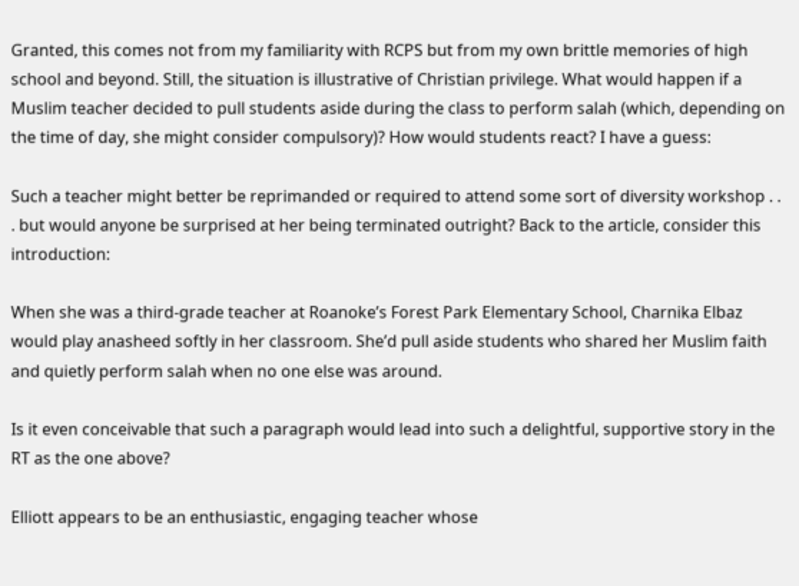Granted, this comes not from my familiarity with RCPS but from my own brittle memories of high school and beyond. Still, the situation is illustrative of Christian privilege. What would happen if a Muslim teacher decided to pull students aside during the class to perform salah (which, depending on the time of day, she might consider compulsory)? How would students react? I have a guess:

Such a teacher might better be reprimanded or required to attend some sort of diversity workshop . . . but would anyone be surprised at her being terminated outright? Back to the article, consider this introduction:

When she was a third-grade teacher at Roanoke’s Forest Park Elementary School, Charnika Elbaz would play anasheed softly in her classroom. She’d pull aside students who shared her Muslim faith and quietly perform salah when no one else was around.

Is it even conceivable that such a paragraph would lead into such a delightful, supportive story in the RT as the one above?

Elliott appears to be an enthusiastic, engaging teacher whose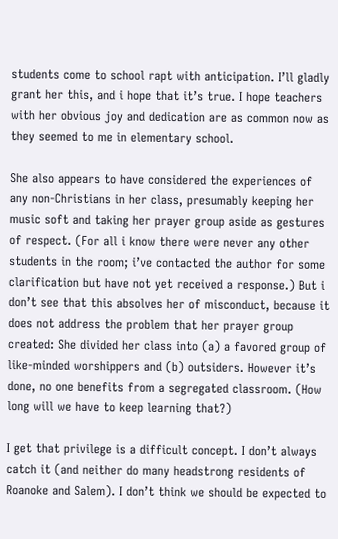students come to school rapt with anticipation. I’ll gladly grant her this, and i hope that it’s true. I hope teachers with her obvious joy and dedication are as common now as they seemed to me in elementary school.

She also appears to have considered the experiences of any non-Christians in her class, presumably keeping her music soft and taking her prayer group aside as gestures of respect. (For all i know there were never any other students in the room; i’ve contacted the author for some clarification but have not yet received a response.) But i don’t see that this absolves her of misconduct, because it does not address the problem that her prayer group created: She divided her class into (a) a favored group of like-minded worshippers and (b) outsiders. However it’s done, no one benefits from a segregated classroom. (How long will we have to keep learning that?)

I get that privilege is a difficult concept. I don’t always catch it (and neither do many headstrong residents of Roanoke and Salem). I don’t think we should be expected to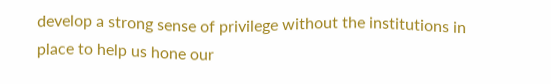develop a strong sense of privilege without the institutions in place to help us hone our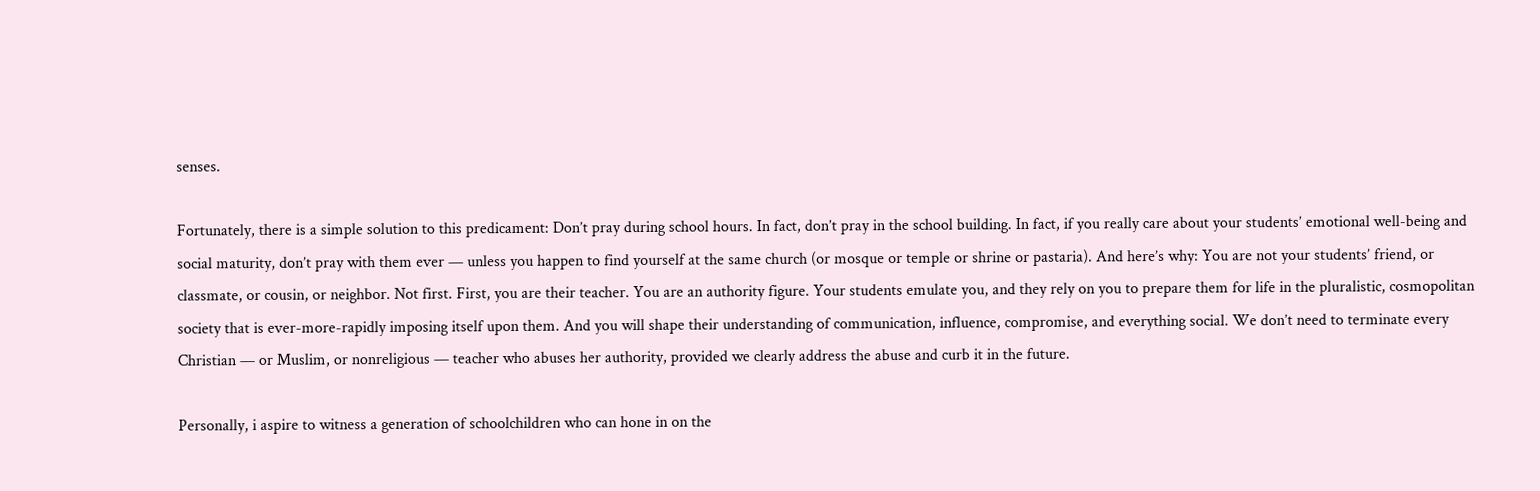senses.

Fortunately, there is a simple solution to this predicament: Don’t pray during school hours. In fact, don’t pray in the school building. In fact, if you really care about your students’ emotional well-being and social maturity, don’t pray with them ever — unless you happen to find yourself at the same church (or mosque or temple or shrine or pastaria). And here’s why: You are not your students’ friend, or classmate, or cousin, or neighbor. Not first. First, you are their teacher. You are an authority figure. Your students emulate you, and they rely on you to prepare them for life in the pluralistic, cosmopolitan society that is ever-more-rapidly imposing itself upon them. And you will shape their understanding of communication, influence, compromise, and everything social. We don’t need to terminate every Christian — or Muslim, or nonreligious — teacher who abuses her authority, provided we clearly address the abuse and curb it in the future.

Personally, i aspire to witness a generation of schoolchildren who can hone in on the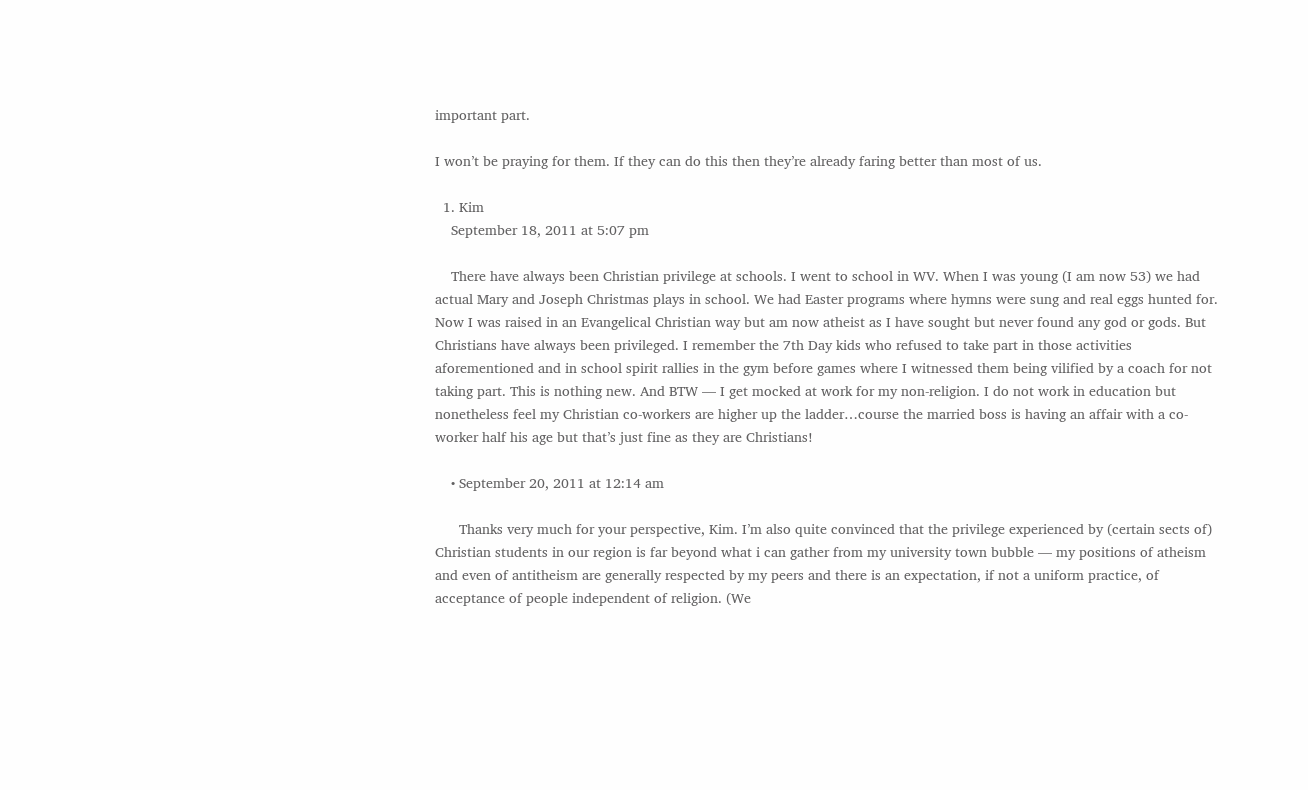important part.

I won’t be praying for them. If they can do this then they’re already faring better than most of us.

  1. Kim
    September 18, 2011 at 5:07 pm

    There have always been Christian privilege at schools. I went to school in WV. When I was young (I am now 53) we had actual Mary and Joseph Christmas plays in school. We had Easter programs where hymns were sung and real eggs hunted for. Now I was raised in an Evangelical Christian way but am now atheist as I have sought but never found any god or gods. But Christians have always been privileged. I remember the 7th Day kids who refused to take part in those activities aforementioned and in school spirit rallies in the gym before games where I witnessed them being vilified by a coach for not taking part. This is nothing new. And BTW — I get mocked at work for my non-religion. I do not work in education but nonetheless feel my Christian co-workers are higher up the ladder…course the married boss is having an affair with a co-worker half his age but that’s just fine as they are Christians!

    • September 20, 2011 at 12:14 am

      Thanks very much for your perspective, Kim. I’m also quite convinced that the privilege experienced by (certain sects of) Christian students in our region is far beyond what i can gather from my university town bubble — my positions of atheism and even of antitheism are generally respected by my peers and there is an expectation, if not a uniform practice, of acceptance of people independent of religion. (We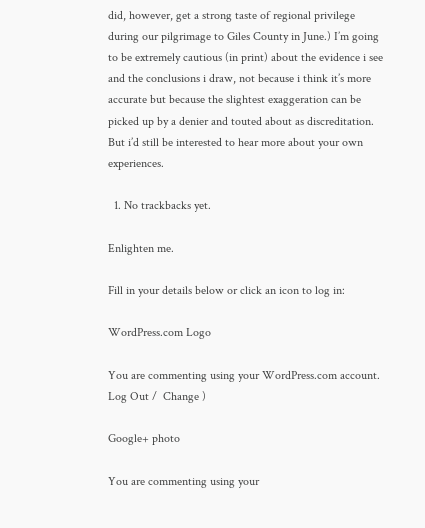did, however, get a strong taste of regional privilege during our pilgrimage to Giles County in June.) I’m going to be extremely cautious (in print) about the evidence i see and the conclusions i draw, not because i think it’s more accurate but because the slightest exaggeration can be picked up by a denier and touted about as discreditation. But i’d still be interested to hear more about your own experiences.

  1. No trackbacks yet.

Enlighten me.

Fill in your details below or click an icon to log in:

WordPress.com Logo

You are commenting using your WordPress.com account. Log Out /  Change )

Google+ photo

You are commenting using your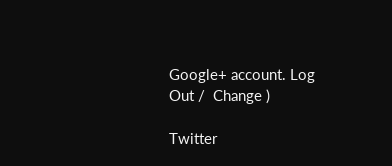Google+ account. Log Out /  Change )

Twitter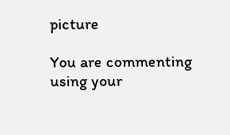picture

You are commenting using your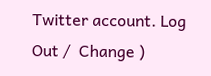Twitter account. Log Out /  Change )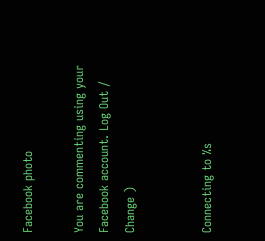Facebook photo

You are commenting using your Facebook account. Log Out /  Change )


Connecting to %s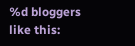%d bloggers like this: